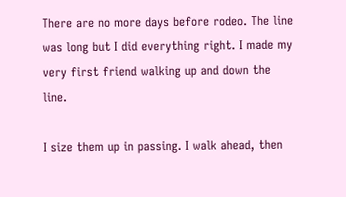There are no more days before rodeo. The line was long but I did everything right. I made my very first friend walking up and down the line.

I size them up in passing. I walk ahead, then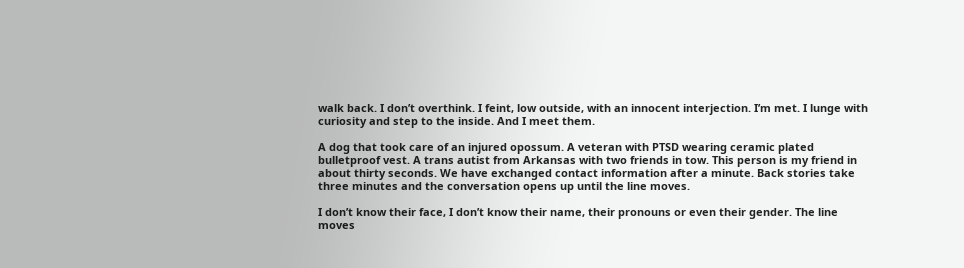walk back. I don’t overthink. I feint, low outside, with an innocent interjection. I’m met. I lunge with curiosity and step to the inside. And I meet them.

A dog that took care of an injured opossum. A veteran with PTSD wearing ceramic plated bulletproof vest. A trans autist from Arkansas with two friends in tow. This person is my friend in about thirty seconds. We have exchanged contact information after a minute. Back stories take three minutes and the conversation opens up until the line moves.

I don’t know their face, I don’t know their name, their pronouns or even their gender. The line moves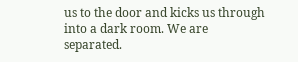us to the door and kicks us through into a dark room. We are separated.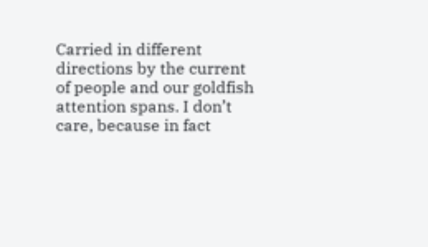Carried in different directions by the current of people and our goldfish attention spans. I don’t care, because in fact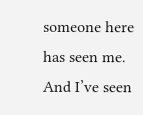someone here has seen me. And I’ve seen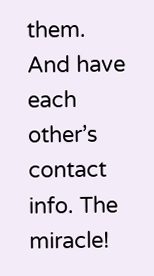them. And have each other’s contact info. The miracle!